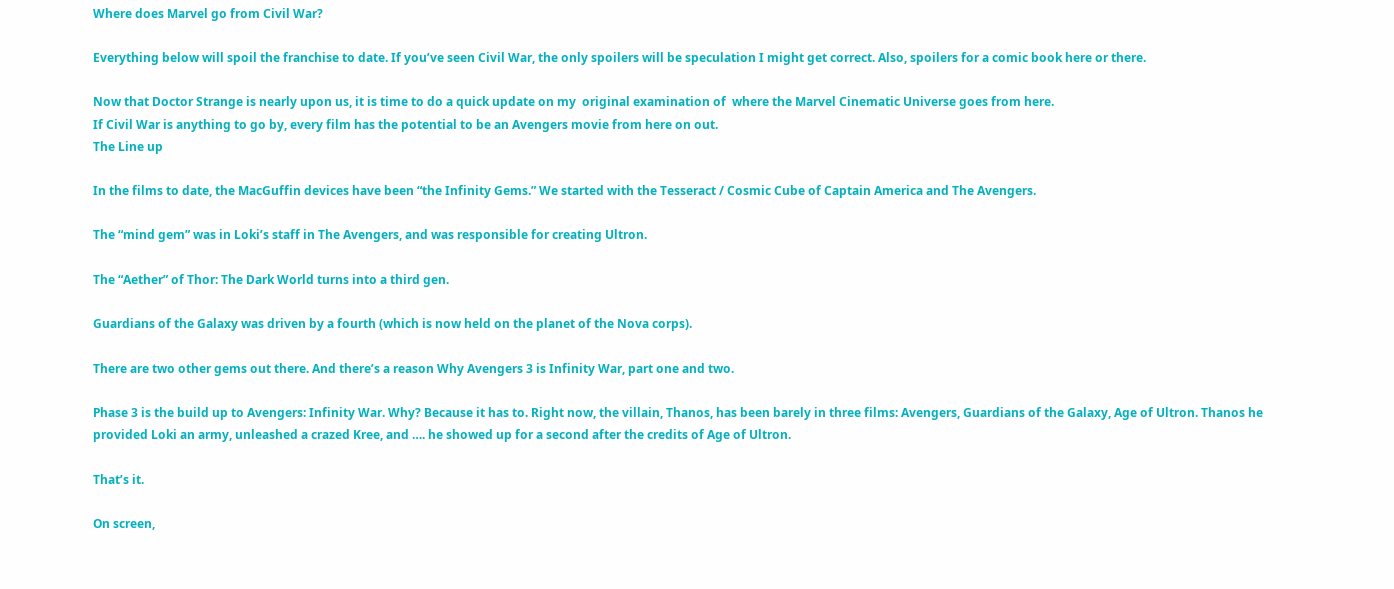Where does Marvel go from Civil War?

Everything below will spoil the franchise to date. If you’ve seen Civil War, the only spoilers will be speculation I might get correct. Also, spoilers for a comic book here or there.

Now that Doctor Strange is nearly upon us, it is time to do a quick update on my  original examination of  where the Marvel Cinematic Universe goes from here.
If Civil War is anything to go by, every film has the potential to be an Avengers movie from here on out.
The Line up

In the films to date, the MacGuffin devices have been “the Infinity Gems.” We started with the Tesseract / Cosmic Cube of Captain America and The Avengers.

The “mind gem” was in Loki’s staff in The Avengers, and was responsible for creating Ultron.

The “Aether” of Thor: The Dark World turns into a third gen.

Guardians of the Galaxy was driven by a fourth (which is now held on the planet of the Nova corps).

There are two other gems out there. And there’s a reason Why Avengers 3 is Infinity War, part one and two.

Phase 3 is the build up to Avengers: Infinity War. Why? Because it has to. Right now, the villain, Thanos, has been barely in three films: Avengers, Guardians of the Galaxy, Age of Ultron. Thanos he provided Loki an army, unleashed a crazed Kree, and …. he showed up for a second after the credits of Age of Ultron.

That’s it.

On screen,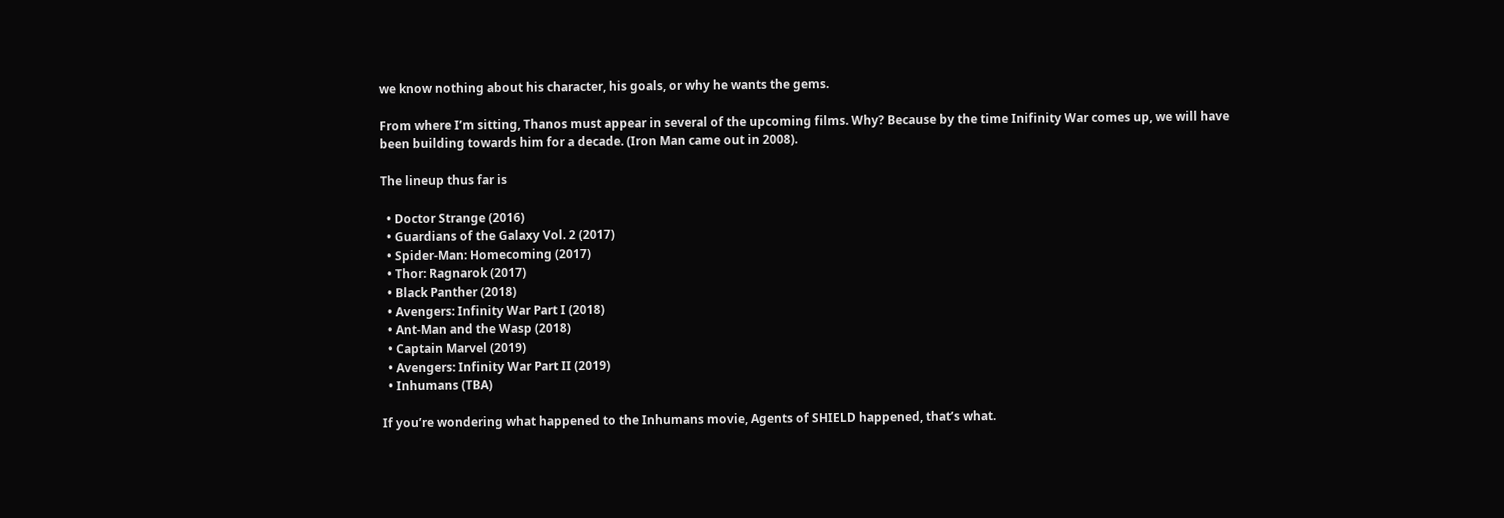we know nothing about his character, his goals, or why he wants the gems.

From where I’m sitting, Thanos must appear in several of the upcoming films. Why? Because by the time Inifinity War comes up, we will have been building towards him for a decade. (Iron Man came out in 2008).

The lineup thus far is

  • Doctor Strange (2016)
  • Guardians of the Galaxy Vol. 2 (2017)
  • Spider-Man: Homecoming (2017)
  • Thor: Ragnarok (2017)
  • Black Panther (2018)
  • Avengers: Infinity War Part I (2018)
  • Ant-Man and the Wasp (2018)
  • Captain Marvel (2019)
  • Avengers: Infinity War Part II (2019)
  • Inhumans (TBA)

If you’re wondering what happened to the Inhumans movie, Agents of SHIELD happened, that’s what.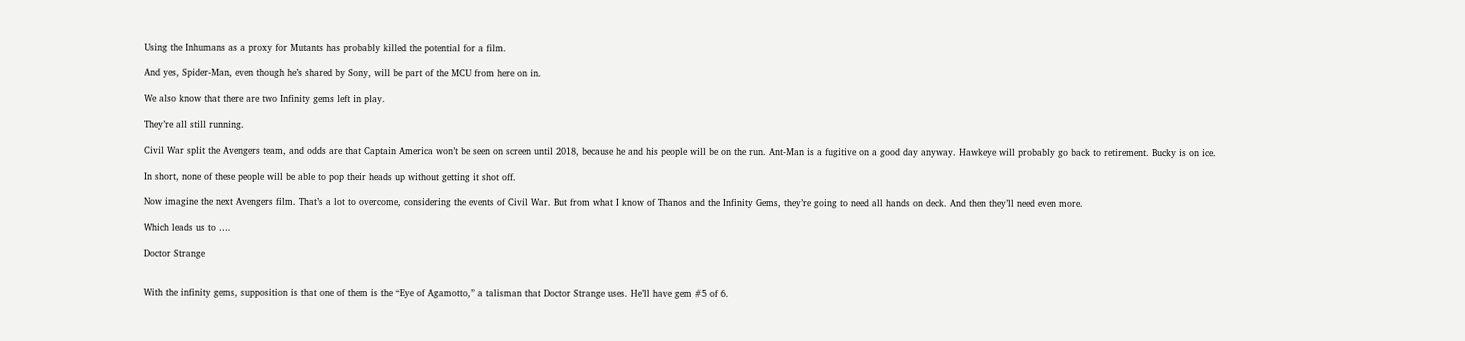Using the Inhumans as a proxy for Mutants has probably killed the potential for a film.

And yes, Spider-Man, even though he’s shared by Sony, will be part of the MCU from here on in.

We also know that there are two Infinity gems left in play.

They’re all still running.

Civil War split the Avengers team, and odds are that Captain America won’t be seen on screen until 2018, because he and his people will be on the run. Ant-Man is a fugitive on a good day anyway. Hawkeye will probably go back to retirement. Bucky is on ice.

In short, none of these people will be able to pop their heads up without getting it shot off.

Now imagine the next Avengers film. That’s a lot to overcome, considering the events of Civil War. But from what I know of Thanos and the Infinity Gems, they’re going to need all hands on deck. And then they’ll need even more.

Which leads us to ….

Doctor Strange


With the infinity gems, supposition is that one of them is the “Eye of Agamotto,” a talisman that Doctor Strange uses. He’ll have gem #5 of 6.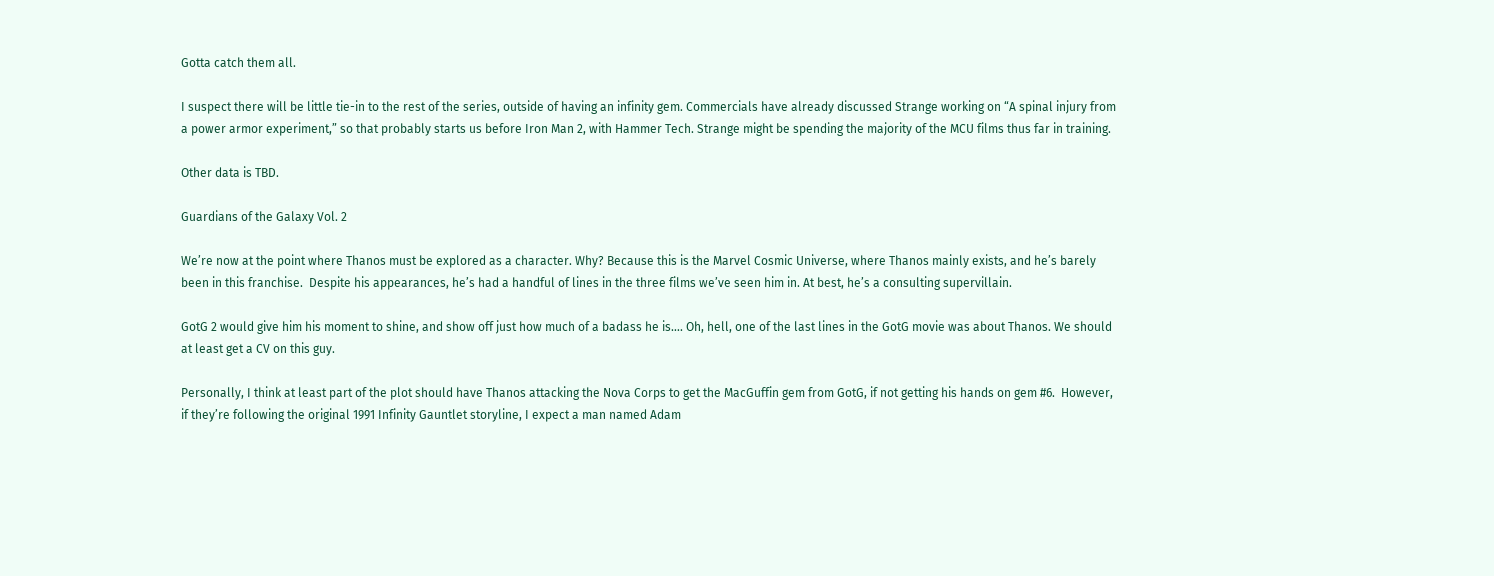Gotta catch them all.

I suspect there will be little tie-in to the rest of the series, outside of having an infinity gem. Commercials have already discussed Strange working on “A spinal injury from a power armor experiment,” so that probably starts us before Iron Man 2, with Hammer Tech. Strange might be spending the majority of the MCU films thus far in training.

Other data is TBD.

Guardians of the Galaxy Vol. 2

We’re now at the point where Thanos must be explored as a character. Why? Because this is the Marvel Cosmic Universe, where Thanos mainly exists, and he’s barely been in this franchise.  Despite his appearances, he’s had a handful of lines in the three films we’ve seen him in. At best, he’s a consulting supervillain.

GotG 2 would give him his moment to shine, and show off just how much of a badass he is…. Oh, hell, one of the last lines in the GotG movie was about Thanos. We should at least get a CV on this guy.

Personally, I think at least part of the plot should have Thanos attacking the Nova Corps to get the MacGuffin gem from GotG, if not getting his hands on gem #6.  However, if they’re following the original 1991 Infinity Gauntlet storyline, I expect a man named Adam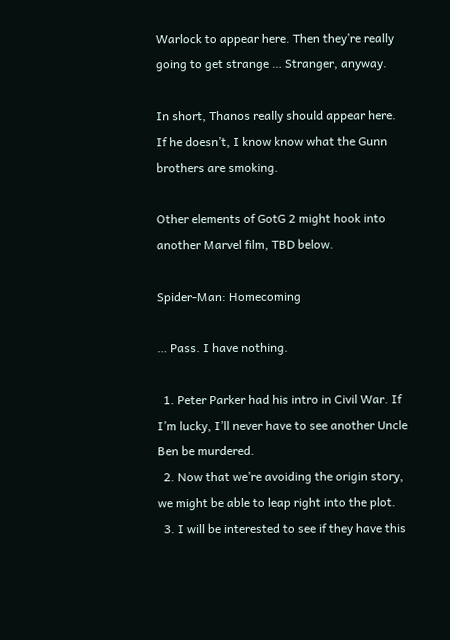Warlock to appear here. Then they’re really going to get strange … Stranger, anyway.

In short, Thanos really should appear here. If he doesn’t, I know know what the Gunn brothers are smoking.

Other elements of GotG 2 might hook into another Marvel film, TBD below.

Spider-Man: Homecoming

… Pass. I have nothing.

  1. Peter Parker had his intro in Civil War. If I’m lucky, I’ll never have to see another Uncle Ben be murdered.
  2. Now that we’re avoiding the origin story, we might be able to leap right into the plot.
  3. I will be interested to see if they have this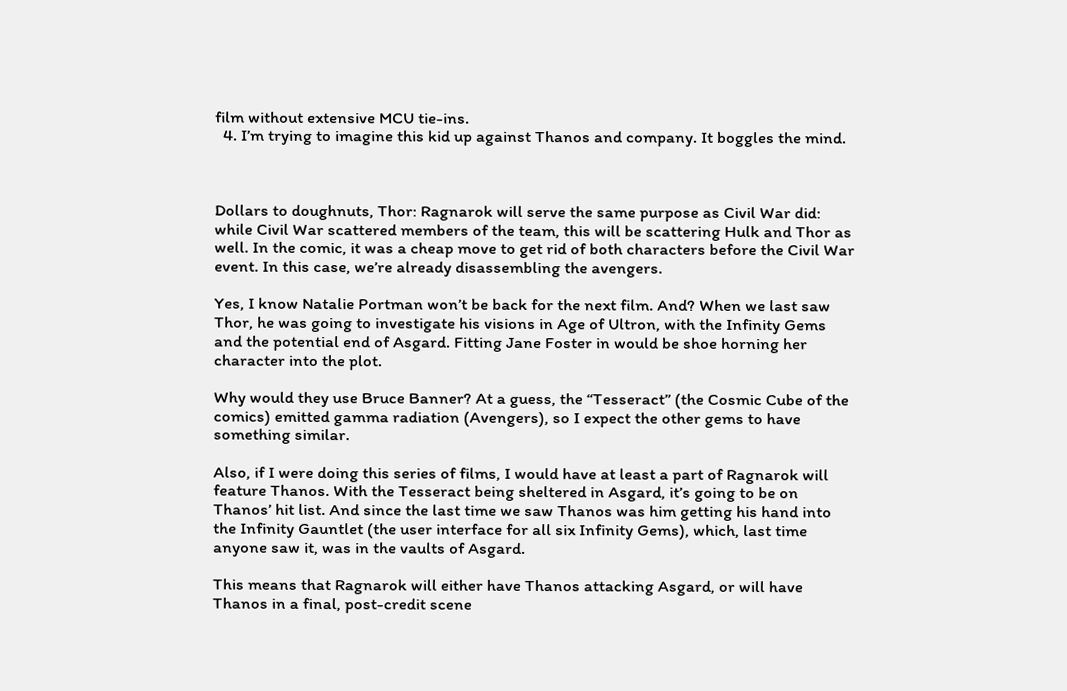film without extensive MCU tie-ins.
  4. I’m trying to imagine this kid up against Thanos and company. It boggles the mind.



Dollars to doughnuts, Thor: Ragnarok will serve the same purpose as Civil War did: while Civil War scattered members of the team, this will be scattering Hulk and Thor as well. In the comic, it was a cheap move to get rid of both characters before the Civil War event. In this case, we’re already disassembling the avengers.

Yes, I know Natalie Portman won’t be back for the next film. And? When we last saw Thor, he was going to investigate his visions in Age of Ultron, with the Infinity Gems and the potential end of Asgard. Fitting Jane Foster in would be shoe horning her character into the plot.

Why would they use Bruce Banner? At a guess, the “Tesseract” (the Cosmic Cube of the comics) emitted gamma radiation (Avengers), so I expect the other gems to have something similar.

Also, if I were doing this series of films, I would have at least a part of Ragnarok will feature Thanos. With the Tesseract being sheltered in Asgard, it’s going to be on Thanos’ hit list. And since the last time we saw Thanos was him getting his hand into the Infinity Gauntlet (the user interface for all six Infinity Gems), which, last time anyone saw it, was in the vaults of Asgard.

This means that Ragnarok will either have Thanos attacking Asgard, or will have Thanos in a final, post-credit scene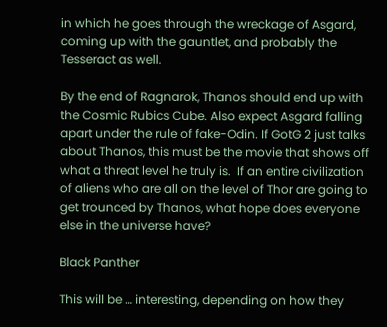in which he goes through the wreckage of Asgard, coming up with the gauntlet, and probably the Tesseract as well.

By the end of Ragnarok, Thanos should end up with the Cosmic Rubics Cube. Also expect Asgard falling apart under the rule of fake-Odin. If GotG 2 just talks about Thanos, this must be the movie that shows off what a threat level he truly is.  If an entire civilization of aliens who are all on the level of Thor are going to get trounced by Thanos, what hope does everyone else in the universe have?

Black Panther

This will be … interesting, depending on how they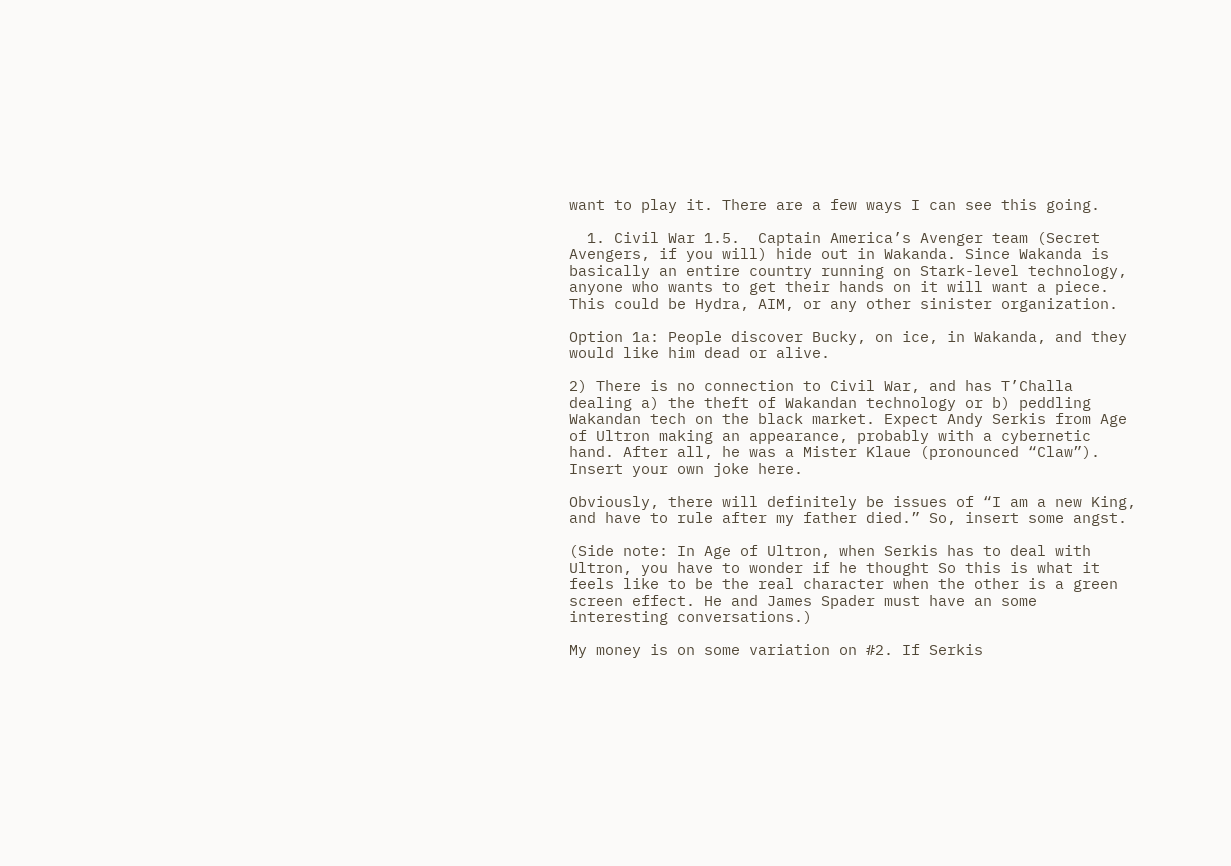want to play it. There are a few ways I can see this going.

  1. Civil War 1.5.  Captain America’s Avenger team (Secret Avengers, if you will) hide out in Wakanda. Since Wakanda is basically an entire country running on Stark-level technology, anyone who wants to get their hands on it will want a piece. This could be Hydra, AIM, or any other sinister organization.

Option 1a: People discover Bucky, on ice, in Wakanda, and they would like him dead or alive.

2) There is no connection to Civil War, and has T’Challa dealing a) the theft of Wakandan technology or b) peddling Wakandan tech on the black market. Expect Andy Serkis from Age of Ultron making an appearance, probably with a cybernetic hand. After all, he was a Mister Klaue (pronounced “Claw”). Insert your own joke here.

Obviously, there will definitely be issues of “I am a new King, and have to rule after my father died.” So, insert some angst.

(Side note: In Age of Ultron, when Serkis has to deal with Ultron, you have to wonder if he thought So this is what it feels like to be the real character when the other is a green screen effect. He and James Spader must have an some interesting conversations.)

My money is on some variation on #2. If Serkis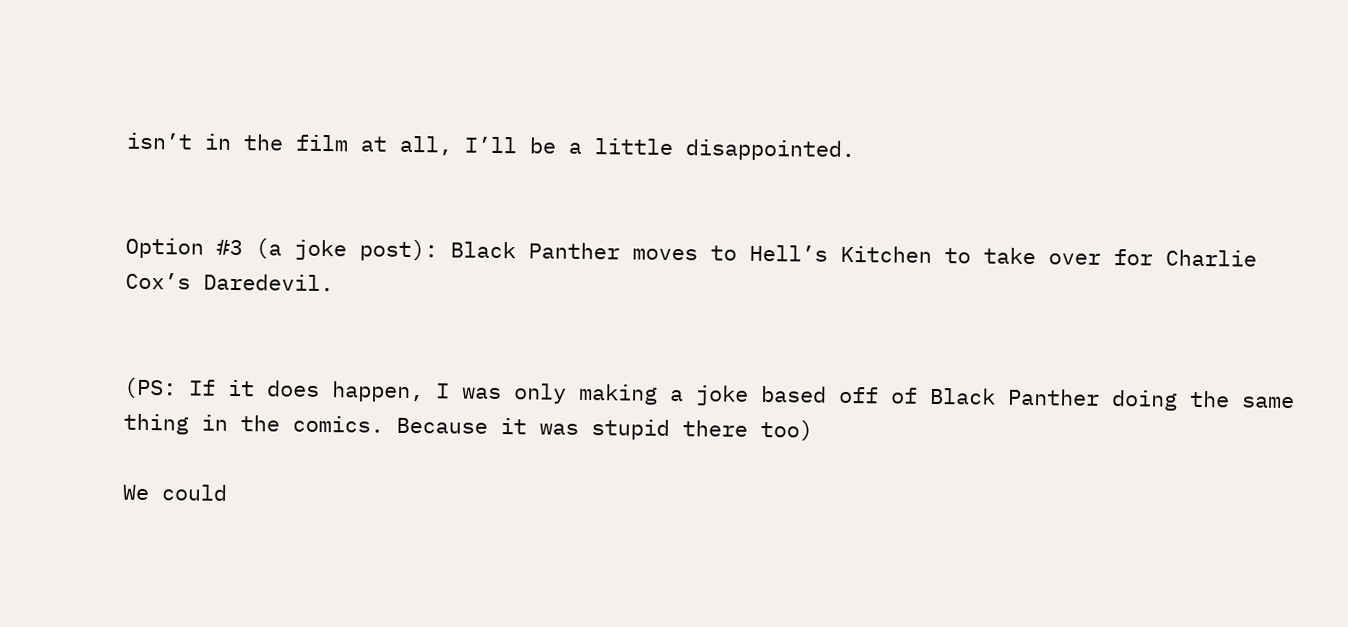isn’t in the film at all, I’ll be a little disappointed.


Option #3 (a joke post): Black Panther moves to Hell’s Kitchen to take over for Charlie Cox’s Daredevil.


(PS: If it does happen, I was only making a joke based off of Black Panther doing the same thing in the comics. Because it was stupid there too)

We could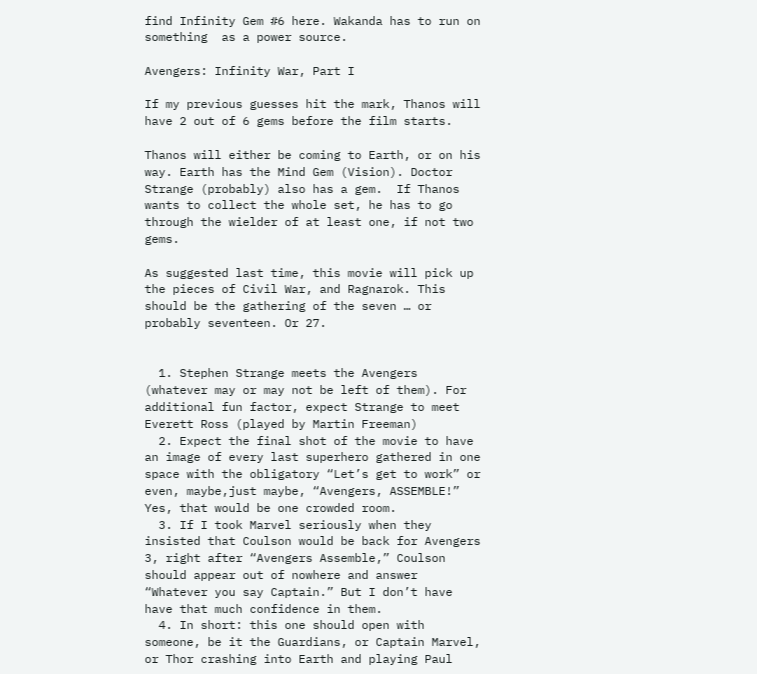find Infinity Gem #6 here. Wakanda has to run on something  as a power source.

Avengers: Infinity War, Part I

If my previous guesses hit the mark, Thanos will have 2 out of 6 gems before the film starts.

Thanos will either be coming to Earth, or on his way. Earth has the Mind Gem (Vision). Doctor Strange (probably) also has a gem.  If Thanos wants to collect the whole set, he has to go through the wielder of at least one, if not two gems.

As suggested last time, this movie will pick up the pieces of Civil War, and Ragnarok. This should be the gathering of the seven … or probably seventeen. Or 27.


  1. Stephen Strange meets the Avengers (whatever may or may not be left of them). For additional fun factor, expect Strange to meet Everett Ross (played by Martin Freeman)
  2. Expect the final shot of the movie to have an image of every last superhero gathered in one space with the obligatory “Let’s get to work” or even, maybe,just maybe, “Avengers, ASSEMBLE!” Yes, that would be one crowded room.
  3. If I took Marvel seriously when they insisted that Coulson would be back for Avengers 3, right after “Avengers Assemble,” Coulson should appear out of nowhere and answer “Whatever you say Captain.” But I don’t have have that much confidence in them.
  4. In short: this one should open with someone, be it the Guardians, or Captain Marvel, or Thor crashing into Earth and playing Paul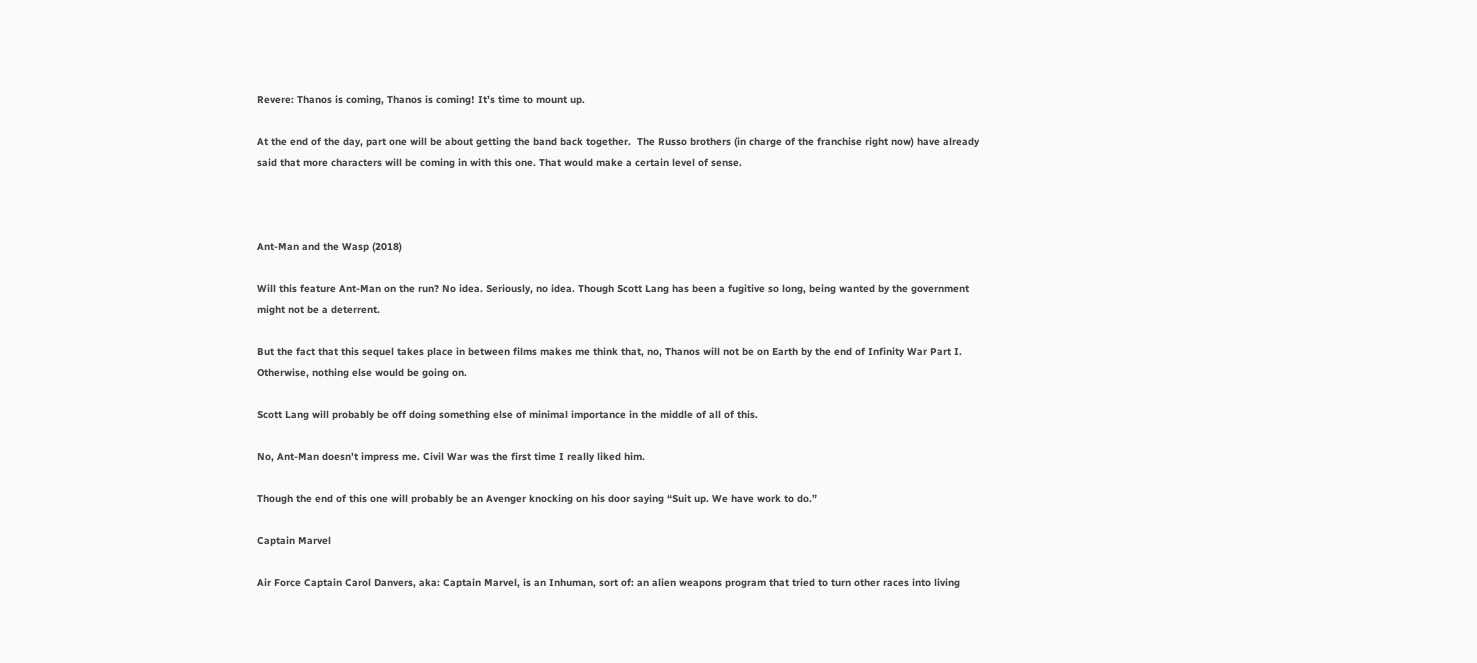Revere: Thanos is coming, Thanos is coming! It’s time to mount up.

At the end of the day, part one will be about getting the band back together.  The Russo brothers (in charge of the franchise right now) have already said that more characters will be coming in with this one. That would make a certain level of sense.



Ant-Man and the Wasp (2018)

Will this feature Ant-Man on the run? No idea. Seriously, no idea. Though Scott Lang has been a fugitive so long, being wanted by the government might not be a deterrent.

But the fact that this sequel takes place in between films makes me think that, no, Thanos will not be on Earth by the end of Infinity War Part I. Otherwise, nothing else would be going on.

Scott Lang will probably be off doing something else of minimal importance in the middle of all of this.

No, Ant-Man doesn’t impress me. Civil War was the first time I really liked him.

Though the end of this one will probably be an Avenger knocking on his door saying “Suit up. We have work to do.”

Captain Marvel

Air Force Captain Carol Danvers, aka: Captain Marvel, is an Inhuman, sort of: an alien weapons program that tried to turn other races into living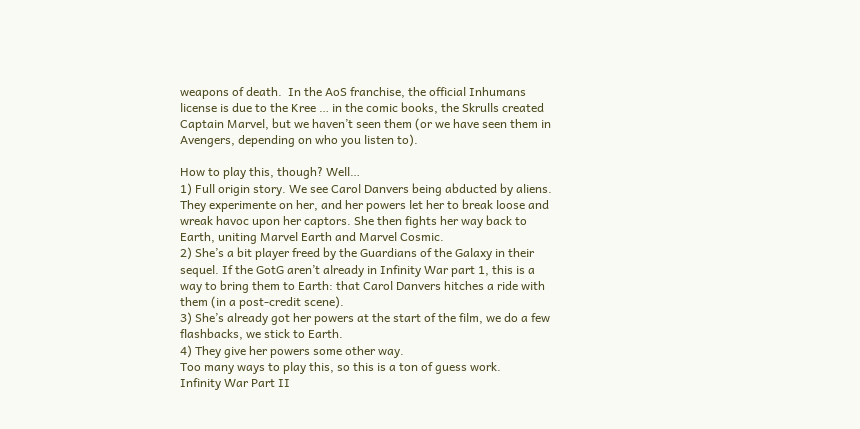weapons of death.  In the AoS franchise, the official Inhumans license is due to the Kree … in the comic books, the Skrulls created Captain Marvel, but we haven’t seen them (or we have seen them in Avengers, depending on who you listen to).

How to play this, though? Well…
1) Full origin story. We see Carol Danvers being abducted by aliens. They experimente on her, and her powers let her to break loose and wreak havoc upon her captors. She then fights her way back to Earth, uniting Marvel Earth and Marvel Cosmic.
2) She’s a bit player freed by the Guardians of the Galaxy in their sequel. If the GotG aren’t already in Infinity War part 1, this is a way to bring them to Earth: that Carol Danvers hitches a ride with them (in a post-credit scene).
3) She’s already got her powers at the start of the film, we do a few flashbacks, we stick to Earth.
4) They give her powers some other way.
Too many ways to play this, so this is a ton of guess work.
Infinity War Part II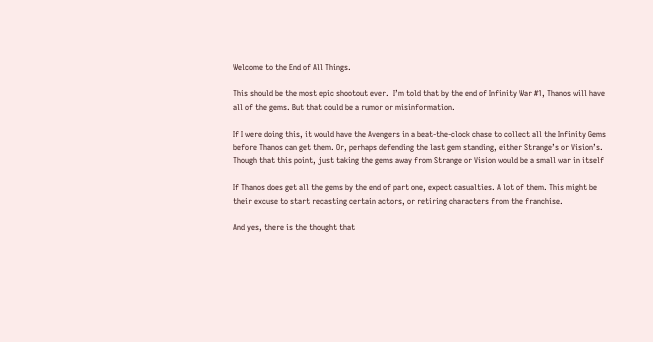Welcome to the End of All Things.

This should be the most epic shootout ever.  I’m told that by the end of Infinity War #1, Thanos will have all of the gems. But that could be a rumor or misinformation.

If I were doing this, it would have the Avengers in a beat-the-clock chase to collect all the Infinity Gems before Thanos can get them. Or, perhaps defending the last gem standing, either Strange’s or Vision’s. Though that this point, just taking the gems away from Strange or Vision would be a small war in itself

If Thanos does get all the gems by the end of part one, expect casualties. A lot of them. This might be their excuse to start recasting certain actors, or retiring characters from the franchise.

And yes, there is the thought that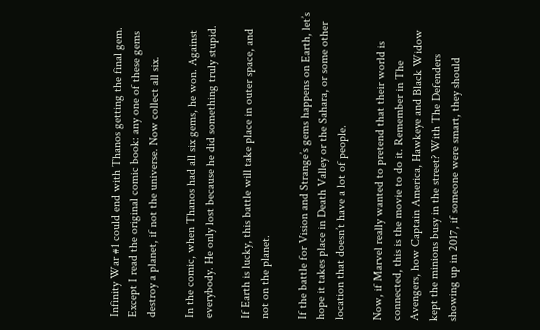Infinity War #1 could end with Thanos getting the final gem. Except I read the original comic book: any one of these gems destroy a planet, if not the universe. Now collect all six.

In the comic, when Thanos had all six gems, he won. Against everybody. He only lost because he did something truly stupid.

If Earth is lucky, this battle will take place in outer space, and not on the planet.

If the battle for Vision and Strange’s gems happens on Earth, let’s hope it takes place in Death Valley or the Sahara, or some other location that doesn’t have a lot of people.

Now, if Marvel really wanted to pretend that their world is connected, this is the movie to do it. Remember in The Avengers, how Captain America, Hawkeye and Black Widow kept the minions busy in the street? With The Defenders showing up in 2017, if someone were smart, they should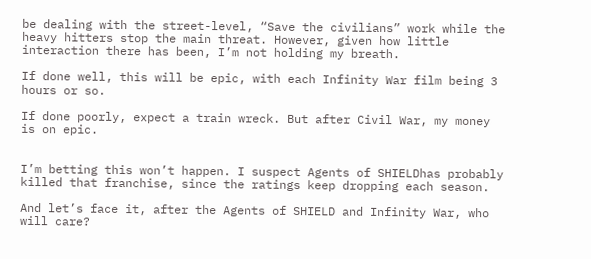be dealing with the street-level, “Save the civilians” work while the heavy hitters stop the main threat. However, given how little interaction there has been, I’m not holding my breath.

If done well, this will be epic, with each Infinity War film being 3 hours or so.

If done poorly, expect a train wreck. But after Civil War, my money is on epic.


I’m betting this won’t happen. I suspect Agents of SHIELDhas probably killed that franchise, since the ratings keep dropping each season.

And let’s face it, after the Agents of SHIELD and Infinity War, who will care?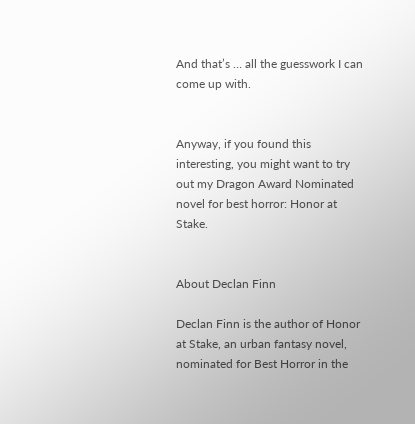And that’s … all the guesswork I can come up with.


Anyway, if you found this interesting, you might want to try out my Dragon Award Nominated novel for best horror: Honor at Stake.


About Declan Finn

Declan Finn is the author of Honor at Stake, an urban fantasy novel, nominated for Best Horror in the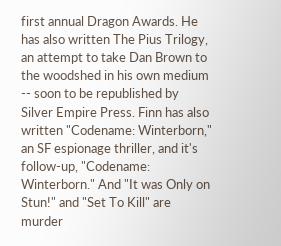first annual Dragon Awards. He has also written The Pius Trilogy, an attempt to take Dan Brown to the woodshed in his own medium -- soon to be republished by Silver Empire Press. Finn has also written "Codename: Winterborn," an SF espionage thriller, and it's follow-up, "Codename: Winterborn." And "It was Only on Stun!" and "Set To Kill" are murder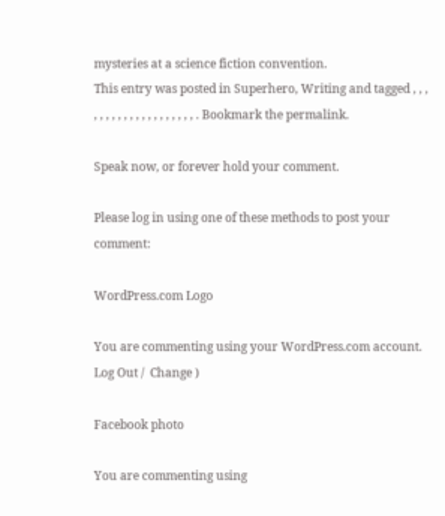mysteries at a science fiction convention.
This entry was posted in Superhero, Writing and tagged , , , , , , , , , , , , , , , , , , , , . Bookmark the permalink.

Speak now, or forever hold your comment.

Please log in using one of these methods to post your comment:

WordPress.com Logo

You are commenting using your WordPress.com account. Log Out /  Change )

Facebook photo

You are commenting using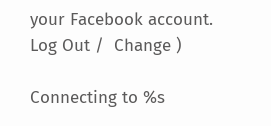your Facebook account. Log Out /  Change )

Connecting to %s